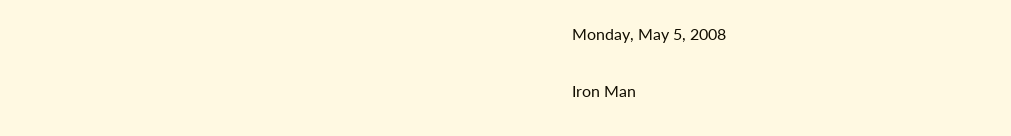Monday, May 5, 2008

Iron Man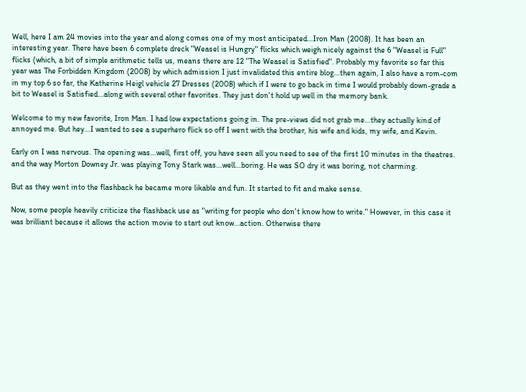Well, here I am 24 movies into the year and along comes one of my most anticipated...Iron Man (2008). It has been an interesting year. There have been 6 complete dreck "Weasel is Hungry" flicks which weigh nicely against the 6 "Weasel is Full" flicks (which, a bit of simple arithmetic tells us, means there are 12 "The Weasel is Satisfied". Probably my favorite so far this year was The Forbidden Kingdom (2008) by which admission I just invalidated this entire blog...then again, I also have a rom-com in my top 6 so far, the Katherine Heigl vehicle 27 Dresses (2008) which if I were to go back in time I would probably down-grade a bit to Weasel is Satisfied...along with several other favorites. They just don't hold up well in the memory bank.

Welcome to my new favorite, Iron Man. I had low expectations going in. The pre-views did not grab me...they actually kind of annoyed me. But hey...I wanted to see a superhero flick so off I went with the brother, his wife and kids, my wife, and Kevin.

Early on I was nervous. The opening was...well, first off, you have seen all you need to see of the first 10 minutes in the theatres. and the way Morton Downey Jr. was playing Tony Stark was...well...boring. He was SO dry it was boring, not charming.

But as they went into the flashback he became more likable and fun. It started to fit and make sense.

Now, some people heavily criticize the flashback use as "writing for people who don't know how to write." However, in this case it was brilliant because it allows the action movie to start out know...action. Otherwise there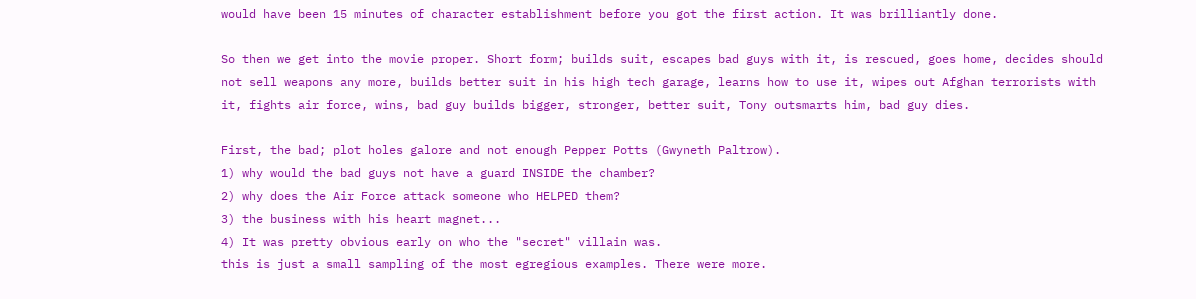would have been 15 minutes of character establishment before you got the first action. It was brilliantly done.

So then we get into the movie proper. Short form; builds suit, escapes bad guys with it, is rescued, goes home, decides should not sell weapons any more, builds better suit in his high tech garage, learns how to use it, wipes out Afghan terrorists with it, fights air force, wins, bad guy builds bigger, stronger, better suit, Tony outsmarts him, bad guy dies.

First, the bad; plot holes galore and not enough Pepper Potts (Gwyneth Paltrow).
1) why would the bad guys not have a guard INSIDE the chamber?
2) why does the Air Force attack someone who HELPED them?
3) the business with his heart magnet...
4) It was pretty obvious early on who the "secret" villain was.
this is just a small sampling of the most egregious examples. There were more.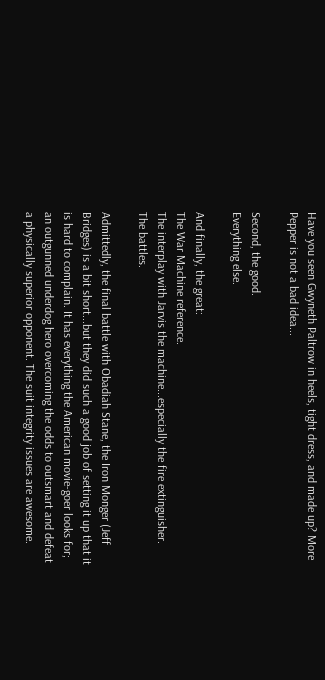Have you seen Gwyneth Paltrow in heels, tight dress, and made up? More Pepper is not a bad idea...

Second, the good.
Everything else.

And finally, the great:
The War Machine reference.
The interplay with Jarvis the machine...especially the fire extinguisher.
The battles.

Admittedly, the final battle with Obadiah Stane, the Iron Monger (Jeff Bridges) is a bit short...but they did such a good job of setting it up that it is hard to complain. It has everything the American movie-goer looks for; an outgunned underdog hero overcoming the odds to outsmart and defeat a physically superior opponent. The suit integrity issues are awesome.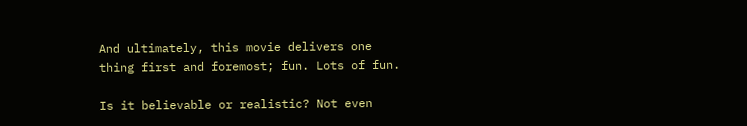And ultimately, this movie delivers one thing first and foremost; fun. Lots of fun.

Is it believable or realistic? Not even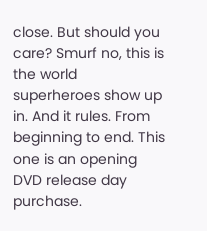close. But should you care? Smurf no, this is the world superheroes show up in. And it rules. From beginning to end. This one is an opening DVD release day purchase.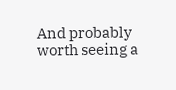And probably worth seeing a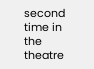second time in the theatre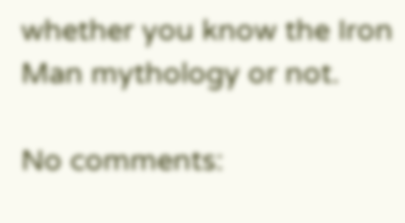whether you know the Iron Man mythology or not.

No comments: